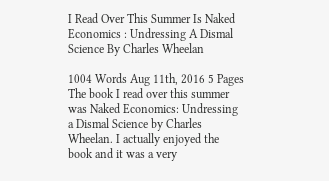I Read Over This Summer Is Naked Economics : Undressing A Dismal Science By Charles Wheelan

1004 Words Aug 11th, 2016 5 Pages
The book I read over this summer was Naked Economics: Undressing a Dismal Science by Charles Wheelan. I actually enjoyed the book and it was a very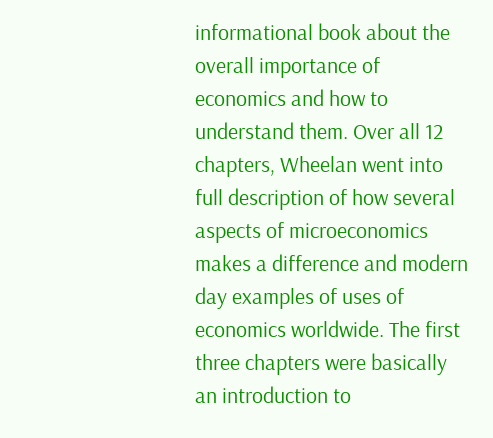informational book about the overall importance of economics and how to understand them. Over all 12 chapters, Wheelan went into full description of how several aspects of microeconomics makes a difference and modern day examples of uses of economics worldwide. The first three chapters were basically an introduction to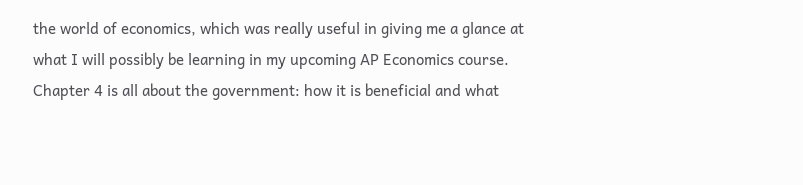the world of economics, which was really useful in giving me a glance at what I will possibly be learning in my upcoming AP Economics course.
Chapter 4 is all about the government: how it is beneficial and what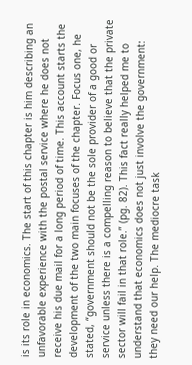is its role in economics. The start of this chapter is him describing an unfavorable experience with the postal service where he does not receive his due mail for a long period of time. This account starts the development of the two main focuses of the chapter. Focus one, he stated, “government should not be the sole provider of a good or service unless there is a compelling reason to believe that the private sector will fail in that role.” (pg. 82). This fact really helped me to understand that economics does not just involve the government: they need our help. The mediocre task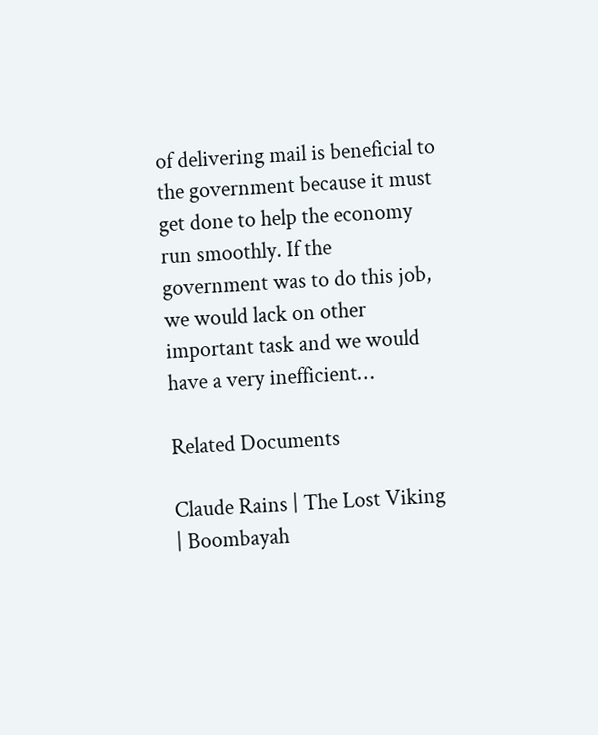of delivering mail is beneficial to the government because it must get done to help the economy run smoothly. If the government was to do this job, we would lack on other important task and we would have a very inefficient…

Related Documents

Claude Rains | The Lost Viking | Boombayah